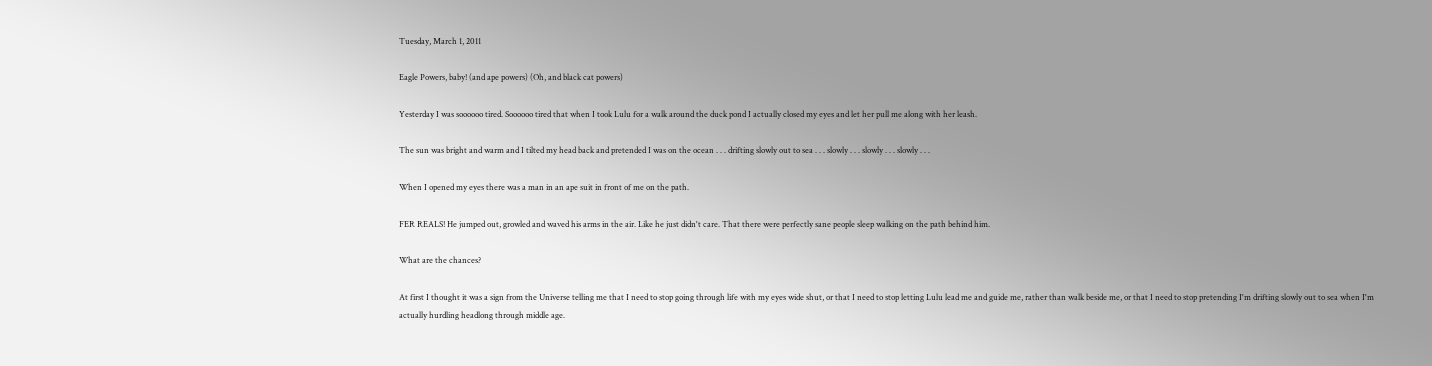Tuesday, March 1, 2011

Eagle Powers, baby! (and ape powers) (Oh, and black cat powers)

Yesterday I was soooooo tired. Soooooo tired that when I took Lulu for a walk around the duck pond I actually closed my eyes and let her pull me along with her leash.

The sun was bright and warm and I tilted my head back and pretended I was on the ocean . . . drifting slowly out to sea . . . slowly . . . slowly . . . slowly . . .

When I opened my eyes there was a man in an ape suit in front of me on the path.

FER REALS! He jumped out, growled and waved his arms in the air. Like he just didn't care. That there were perfectly sane people sleep walking on the path behind him.

What are the chances?

At first I thought it was a sign from the Universe telling me that I need to stop going through life with my eyes wide shut, or that I need to stop letting Lulu lead me and guide me, rather than walk beside me, or that I need to stop pretending I'm drifting slowly out to sea when I'm actually hurdling headlong through middle age.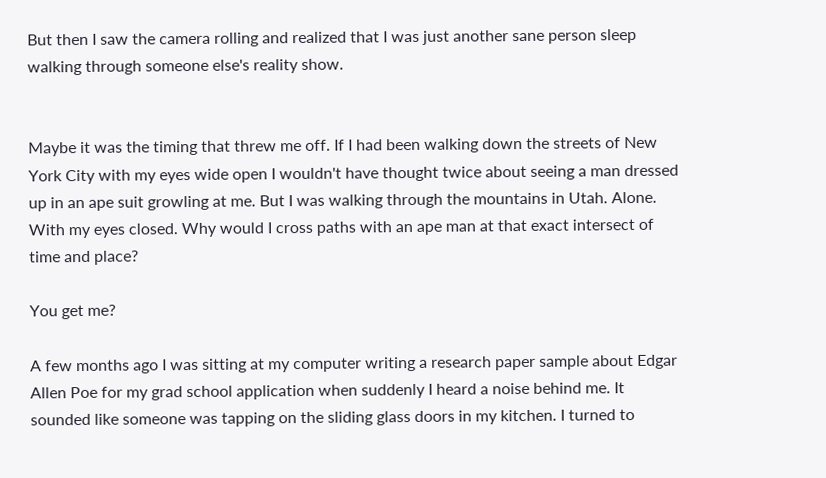But then I saw the camera rolling and realized that I was just another sane person sleep walking through someone else's reality show.


Maybe it was the timing that threw me off. If I had been walking down the streets of New York City with my eyes wide open I wouldn't have thought twice about seeing a man dressed up in an ape suit growling at me. But I was walking through the mountains in Utah. Alone. With my eyes closed. Why would I cross paths with an ape man at that exact intersect of time and place?

You get me?

A few months ago I was sitting at my computer writing a research paper sample about Edgar Allen Poe for my grad school application when suddenly I heard a noise behind me. It sounded like someone was tapping on the sliding glass doors in my kitchen. I turned to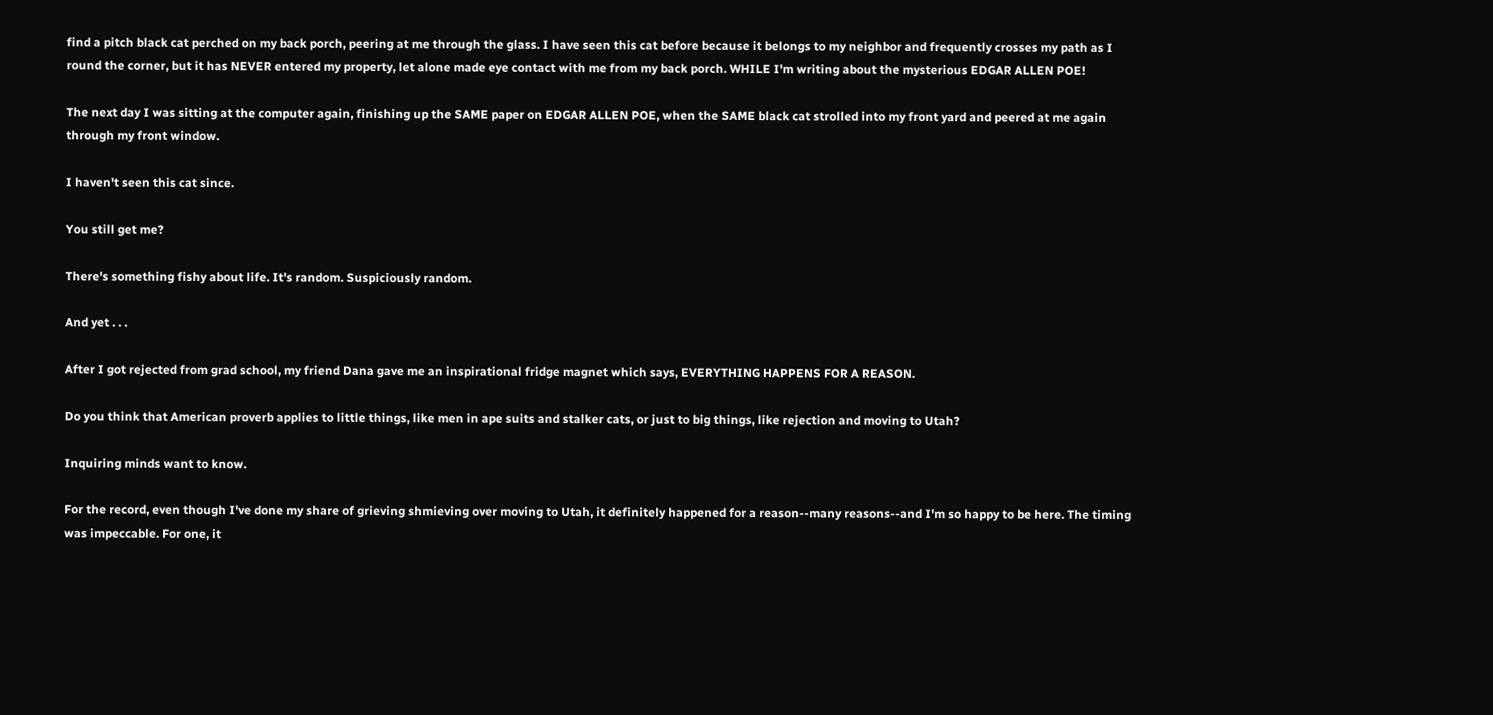find a pitch black cat perched on my back porch, peering at me through the glass. I have seen this cat before because it belongs to my neighbor and frequently crosses my path as I round the corner, but it has NEVER entered my property, let alone made eye contact with me from my back porch. WHILE I'm writing about the mysterious EDGAR ALLEN POE!

The next day I was sitting at the computer again, finishing up the SAME paper on EDGAR ALLEN POE, when the SAME black cat strolled into my front yard and peered at me again through my front window.

I haven't seen this cat since.

You still get me?

There's something fishy about life. It's random. Suspiciously random.

And yet . . .

After I got rejected from grad school, my friend Dana gave me an inspirational fridge magnet which says, EVERYTHING HAPPENS FOR A REASON.

Do you think that American proverb applies to little things, like men in ape suits and stalker cats, or just to big things, like rejection and moving to Utah?

Inquiring minds want to know.

For the record, even though I've done my share of grieving shmieving over moving to Utah, it definitely happened for a reason--many reasons--and I'm so happy to be here. The timing was impeccable. For one, it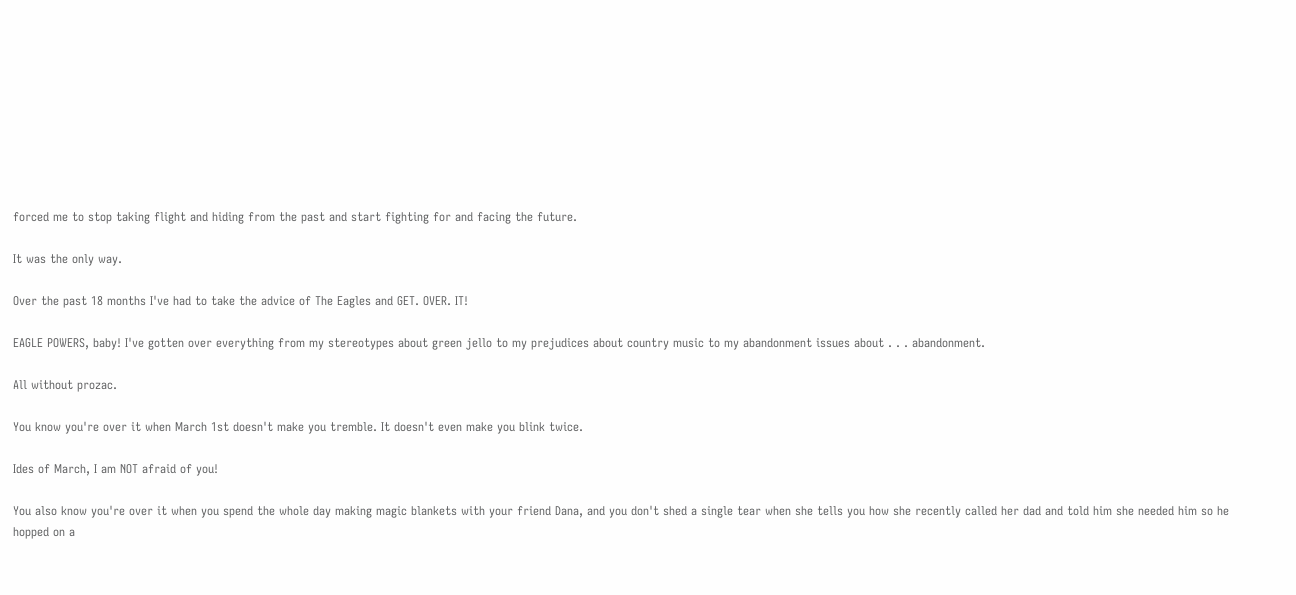forced me to stop taking flight and hiding from the past and start fighting for and facing the future.

It was the only way.

Over the past 18 months I've had to take the advice of The Eagles and GET. OVER. IT!

EAGLE POWERS, baby! I've gotten over everything from my stereotypes about green jello to my prejudices about country music to my abandonment issues about . . . abandonment.

All without prozac.

You know you're over it when March 1st doesn't make you tremble. It doesn't even make you blink twice.

Ides of March, I am NOT afraid of you!

You also know you're over it when you spend the whole day making magic blankets with your friend Dana, and you don't shed a single tear when she tells you how she recently called her dad and told him she needed him so he hopped on a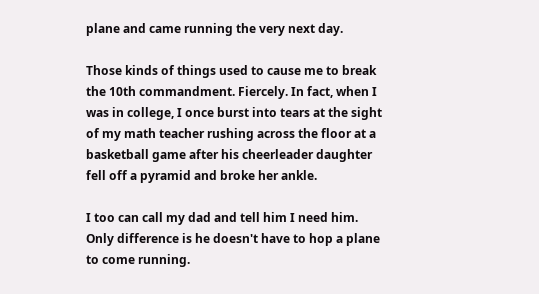plane and came running the very next day.

Those kinds of things used to cause me to break the 10th commandment. Fiercely. In fact, when I was in college, I once burst into tears at the sight of my math teacher rushing across the floor at a basketball game after his cheerleader daughter fell off a pyramid and broke her ankle.

I too can call my dad and tell him I need him. Only difference is he doesn't have to hop a plane to come running.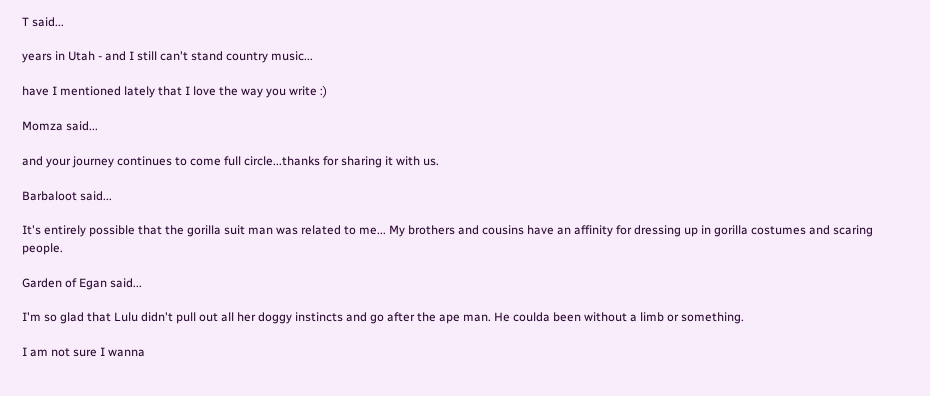T said...

years in Utah - and I still can't stand country music...

have I mentioned lately that I love the way you write :)

Momza said...

and your journey continues to come full circle...thanks for sharing it with us.

Barbaloot said...

It's entirely possible that the gorilla suit man was related to me... My brothers and cousins have an affinity for dressing up in gorilla costumes and scaring people.

Garden of Egan said...

I'm so glad that Lulu didn't pull out all her doggy instincts and go after the ape man. He coulda been without a limb or something.

I am not sure I wanna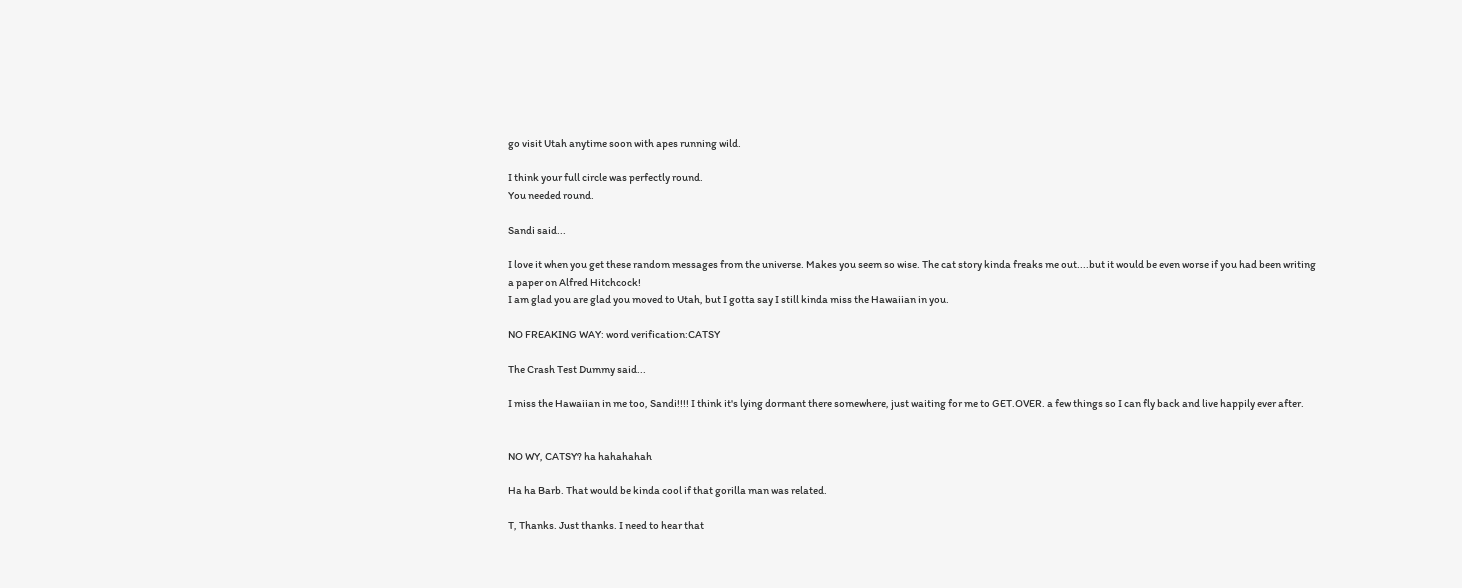go visit Utah anytime soon with apes running wild.

I think your full circle was perfectly round.
You needed round.

Sandi said...

I love it when you get these random messages from the universe. Makes you seem so wise. The cat story kinda freaks me out....but it would be even worse if you had been writing a paper on Alfred Hitchcock!
I am glad you are glad you moved to Utah, but I gotta say I still kinda miss the Hawaiian in you.

NO FREAKING WAY: word verification:CATSY

The Crash Test Dummy said...

I miss the Hawaiian in me too, Sandi!!!! I think it's lying dormant there somewhere, just waiting for me to GET.OVER. a few things so I can fly back and live happily ever after.


NO WY, CATSY? ha hahahahah

Ha ha Barb. That would be kinda cool if that gorilla man was related.

T, Thanks. Just thanks. I need to hear that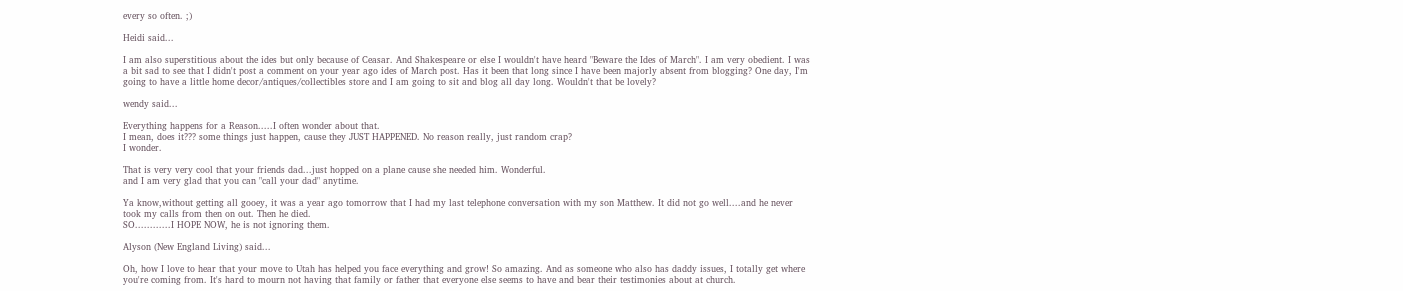every so often. ;)

Heidi said...

I am also superstitious about the ides but only because of Ceasar. And Shakespeare or else I wouldn't have heard "Beware the Ides of March". I am very obedient. I was a bit sad to see that I didn't post a comment on your year ago ides of March post. Has it been that long since I have been majorly absent from blogging? One day, I'm going to have a little home decor/antiques/collectibles store and I am going to sit and blog all day long. Wouldn't that be lovely?

wendy said...

Everything happens for a Reason.....I often wonder about that.
I mean, does it??? some things just happen, cause they JUST HAPPENED. No reason really, just random crap?
I wonder.

That is very very cool that your friends dad...just hopped on a plane cause she needed him. Wonderful.
and I am very glad that you can "call your dad" anytime.

Ya know,without getting all gooey, it was a year ago tomorrow that I had my last telephone conversation with my son Matthew. It did not go well....and he never took my calls from then on out. Then he died.
SO............I HOPE NOW, he is not ignoring them.

Alyson (New England Living) said...

Oh, how I love to hear that your move to Utah has helped you face everything and grow! So amazing. And as someone who also has daddy issues, I totally get where you're coming from. It's hard to mourn not having that family or father that everyone else seems to have and bear their testimonies about at church.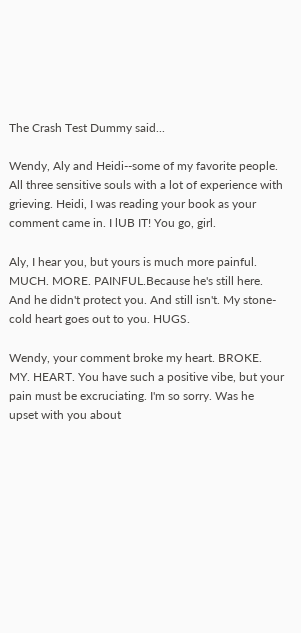The Crash Test Dummy said...

Wendy, Aly and Heidi--some of my favorite people. All three sensitive souls with a lot of experience with grieving. Heidi, I was reading your book as your comment came in. I lUB IT! You go, girl.

Aly, I hear you, but yours is much more painful. MUCH. MORE. PAINFUL.Because he's still here. And he didn't protect you. And still isn't. My stone-cold heart goes out to you. HUGS.

Wendy, your comment broke my heart. BROKE. MY. HEART. You have such a positive vibe, but your pain must be excruciating. I'm so sorry. Was he upset with you about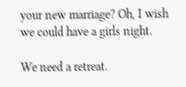your new marriage? Oh, I wish we could have a girls night.

We need a retreat.